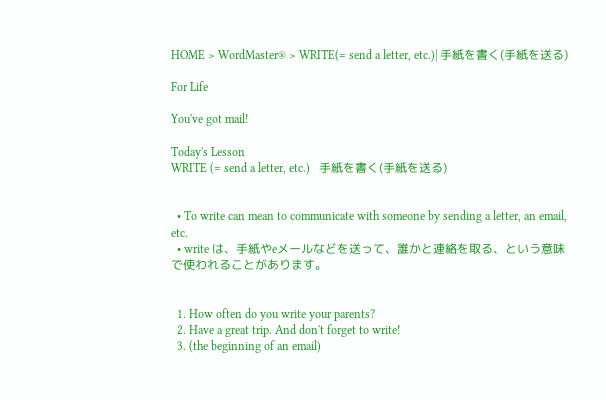HOME > WordMaster® > WRITE(= send a letter, etc.)| 手紙を書く(手紙を送る)

For Life

You've got mail!

Today's Lesson
WRITE (= send a letter, etc.)   手紙を書く(手紙を送る)


  • To write can mean to communicate with someone by sending a letter, an email, etc.
  • write は、手紙やeメールなどを送って、誰かと連絡を取る、という意味で使われることがあります。


  1. How often do you write your parents?
  2. Have a great trip. And don't forget to write!
  3. (the beginning of an email)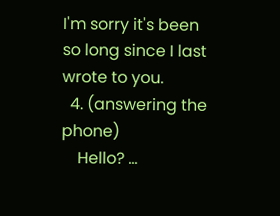I'm sorry it's been so long since I last wrote to you.
  4. (answering the phone)
    Hello? ...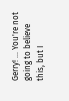Gerry! ... You're not going to believe this, but I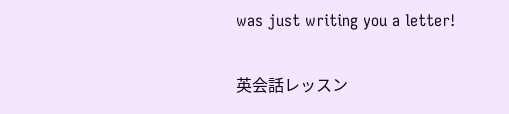was just writing you a letter!

英会話レッスン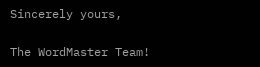Sincerely yours,

The WordMaster Team!